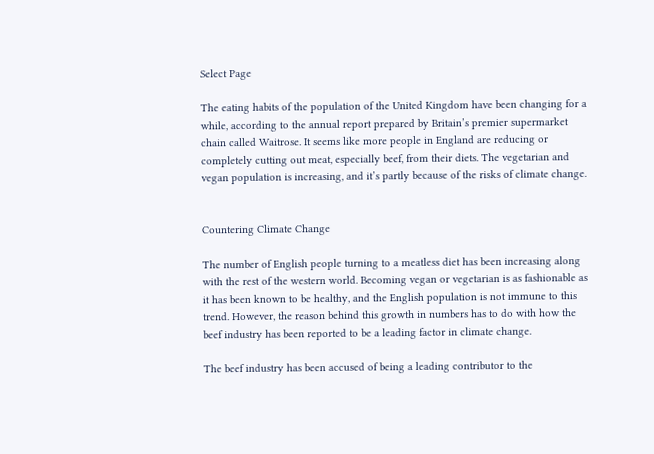Select Page

The eating habits of the population of the United Kingdom have been changing for a while, according to the annual report prepared by Britain’s premier supermarket chain called Waitrose. It seems like more people in England are reducing or completely cutting out meat, especially beef, from their diets. The vegetarian and vegan population is increasing, and it’s partly because of the risks of climate change.


Countering Climate Change

The number of English people turning to a meatless diet has been increasing along with the rest of the western world. Becoming vegan or vegetarian is as fashionable as it has been known to be healthy, and the English population is not immune to this trend. However, the reason behind this growth in numbers has to do with how the beef industry has been reported to be a leading factor in climate change.

The beef industry has been accused of being a leading contributor to the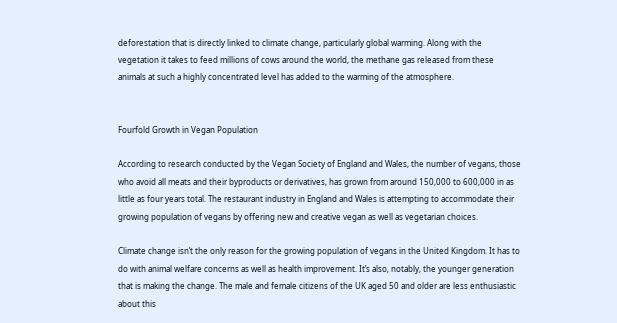deforestation that is directly linked to climate change, particularly global warming. Along with the vegetation it takes to feed millions of cows around the world, the methane gas released from these animals at such a highly concentrated level has added to the warming of the atmosphere.


Fourfold Growth in Vegan Population

According to research conducted by the Vegan Society of England and Wales, the number of vegans, those who avoid all meats and their byproducts or derivatives, has grown from around 150,000 to 600,000 in as little as four years total. The restaurant industry in England and Wales is attempting to accommodate their growing population of vegans by offering new and creative vegan as well as vegetarian choices.

Climate change isn’t the only reason for the growing population of vegans in the United Kingdom. It has to do with animal welfare concerns as well as health improvement. It’s also, notably, the younger generation that is making the change. The male and female citizens of the UK aged 50 and older are less enthusiastic about this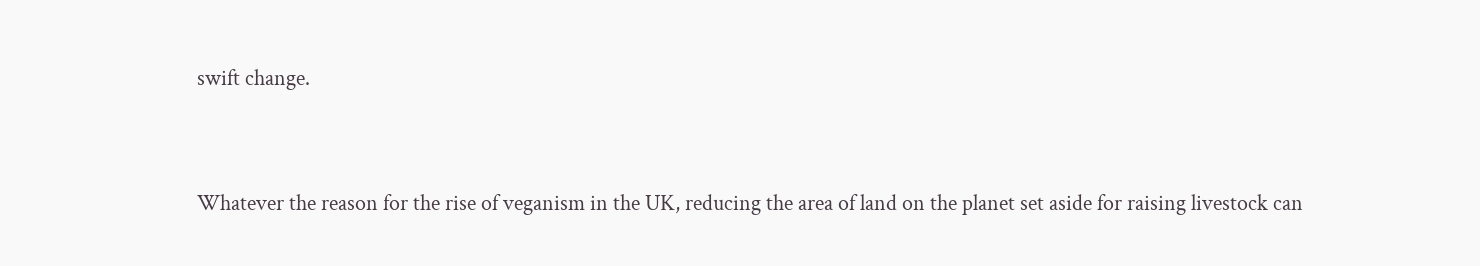swift change.


Whatever the reason for the rise of veganism in the UK, reducing the area of land on the planet set aside for raising livestock can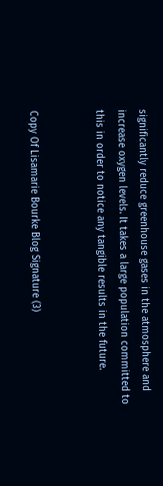significantly reduce greenhouse gases in the atmosphere and increase oxygen levels. It takes a large population committed to this in order to notice any tangible results in the future.


Copy Of Lisamarie Bourke Blog Signature (3)